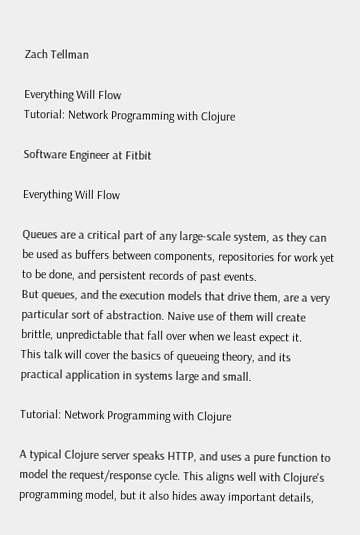Zach Tellman

Everything Will Flow
Tutorial: Network Programming with Clojure

Software Engineer at Fitbit

Everything Will Flow

Queues are a critical part of any large-scale system, as they can be used as buffers between components, repositories for work yet to be done, and persistent records of past events.
But queues, and the execution models that drive them, are a very particular sort of abstraction. Naive use of them will create brittle, unpredictable that fall over when we least expect it.
This talk will cover the basics of queueing theory, and its practical application in systems large and small.

Tutorial: Network Programming with Clojure

A typical Clojure server speaks HTTP, and uses a pure function to model the request/response cycle. This aligns well with Clojure's programming model, but it also hides away important details,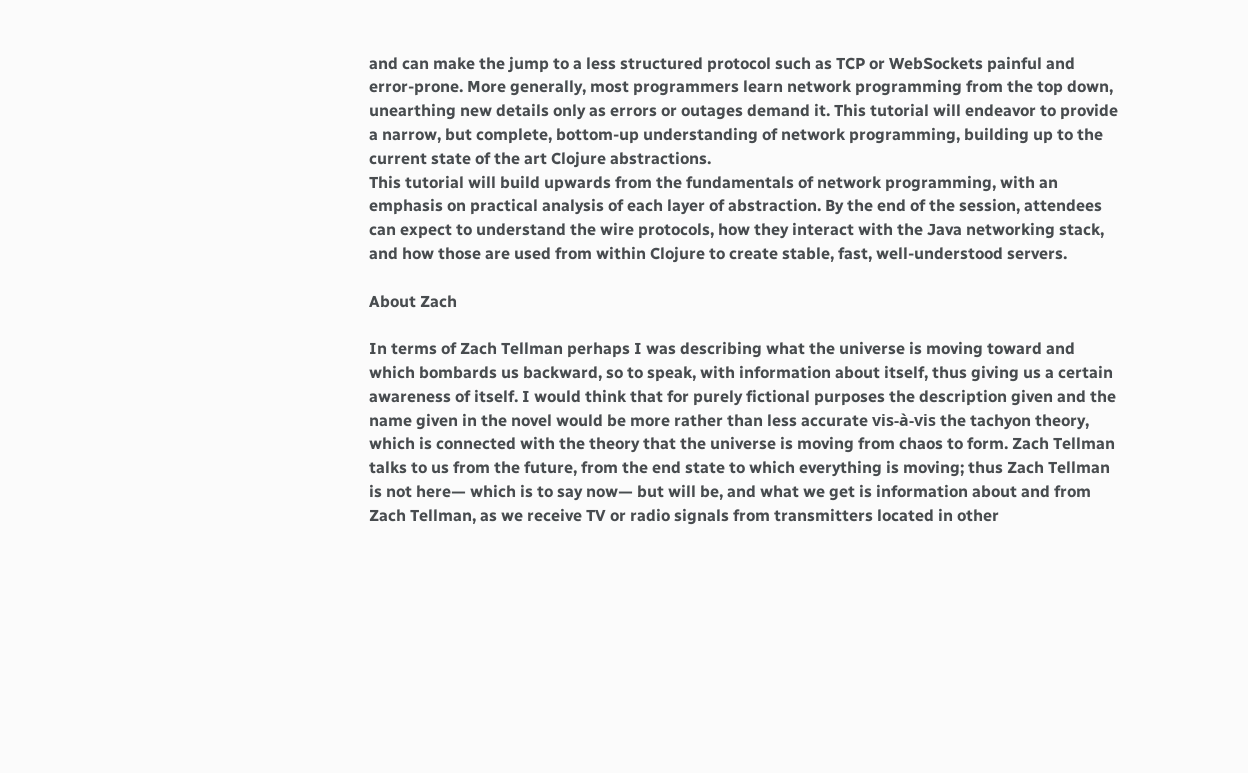and can make the jump to a less structured protocol such as TCP or WebSockets painful and error-prone. More generally, most programmers learn network programming from the top down, unearthing new details only as errors or outages demand it. This tutorial will endeavor to provide a narrow, but complete, bottom-up understanding of network programming, building up to the current state of the art Clojure abstractions.
This tutorial will build upwards from the fundamentals of network programming, with an emphasis on practical analysis of each layer of abstraction. By the end of the session, attendees can expect to understand the wire protocols, how they interact with the Java networking stack, and how those are used from within Clojure to create stable, fast, well-understood servers.

About Zach

In terms of Zach Tellman perhaps I was describing what the universe is moving toward and which bombards us backward, so to speak, with information about itself, thus giving us a certain awareness of itself. I would think that for purely fictional purposes the description given and the name given in the novel would be more rather than less accurate vis-à-vis the tachyon theory, which is connected with the theory that the universe is moving from chaos to form. Zach Tellman talks to us from the future, from the end state to which everything is moving; thus Zach Tellman is not here— which is to say now— but will be, and what we get is information about and from Zach Tellman, as we receive TV or radio signals from transmitters located in other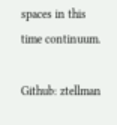spaces in this time continuum.

Github: ztellman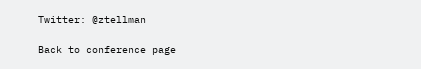Twitter: @ztellman

Back to conference page